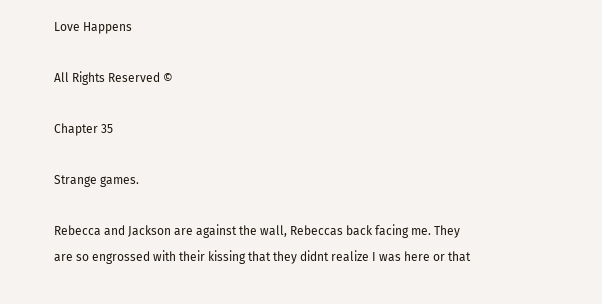Love Happens

All Rights Reserved ©

Chapter 35

Strange games.

Rebecca and Jackson are against the wall, Rebeccas back facing me. They are so engrossed with their kissing that they didnt realize I was here or that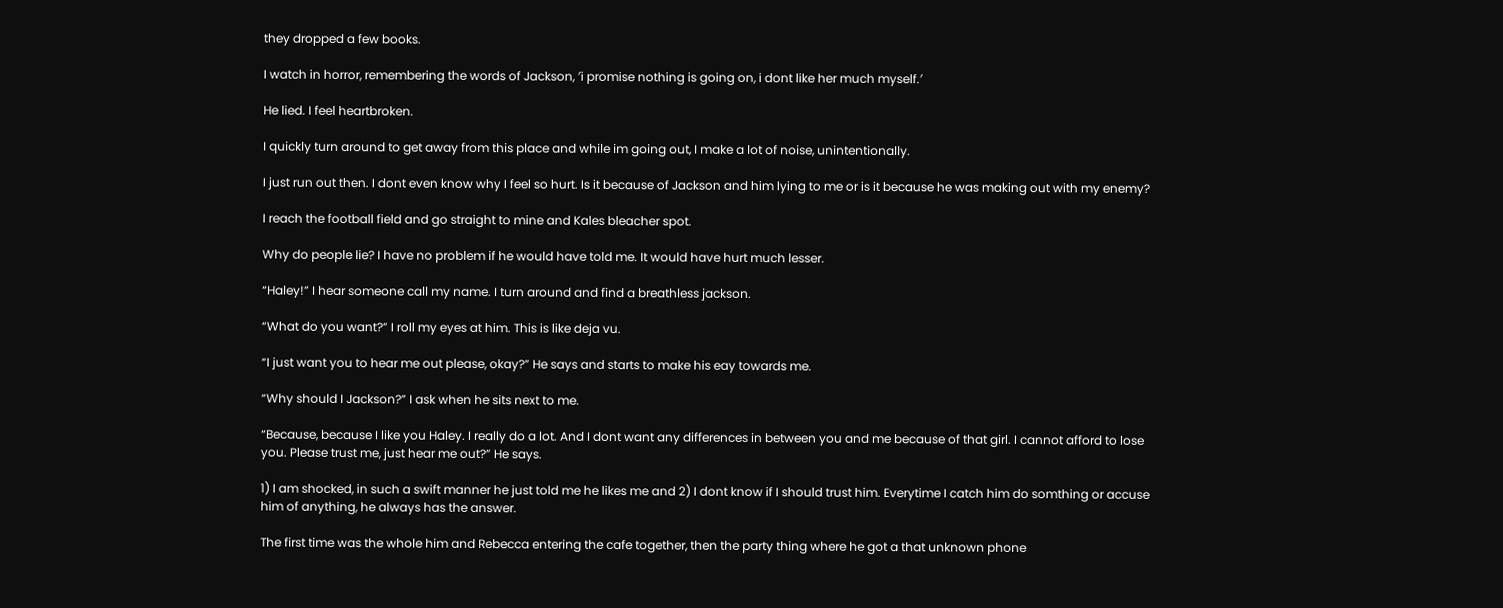they dropped a few books.

I watch in horror, remembering the words of Jackson, ′i promise nothing is going on, i dont like her much myself.′

He lied. I feel heartbroken.

I quickly turn around to get away from this place and while im going out, I make a lot of noise, unintentionally.

I just run out then. I dont even know why I feel so hurt. Is it because of Jackson and him lying to me or is it because he was making out with my enemy?

I reach the football field and go straight to mine and Kales bleacher spot.

Why do people lie? I have no problem if he would have told me. It would have hurt much lesser.

“Haley!” I hear someone call my name. I turn around and find a breathless jackson.

“What do you want?” I roll my eyes at him. This is like deja vu.

“I just want you to hear me out please, okay?” He says and starts to make his eay towards me.

“Why should I Jackson?” I ask when he sits next to me.

“Because, because I like you Haley. I really do a lot. And I dont want any differences in between you and me because of that girl. I cannot afford to lose you. Please trust me, just hear me out?” He says.

1) I am shocked, in such a swift manner he just told me he likes me and 2) I dont know if I should trust him. Everytime I catch him do somthing or accuse him of anything, he always has the answer.

The first time was the whole him and Rebecca entering the cafe together, then the party thing where he got a that unknown phone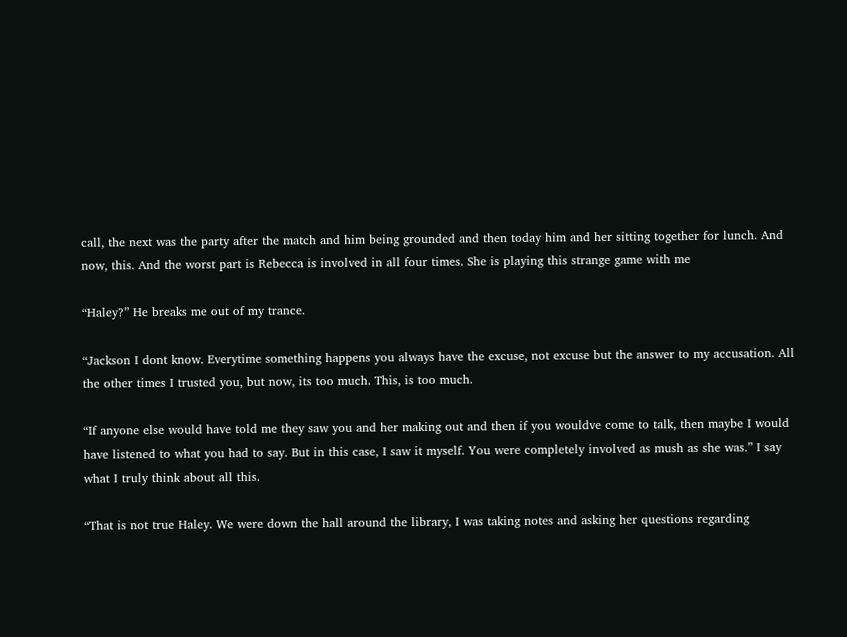call, the next was the party after the match and him being grounded and then today him and her sitting together for lunch. And now, this. And the worst part is Rebecca is involved in all four times. She is playing this strange game with me

“Haley?” He breaks me out of my trance.

“Jackson I dont know. Everytime something happens you always have the excuse, not excuse but the answer to my accusation. All the other times I trusted you, but now, its too much. This, is too much.

“If anyone else would have told me they saw you and her making out and then if you wouldve come to talk, then maybe I would have listened to what you had to say. But in this case, I saw it myself. You were completely involved as mush as she was.” I say what I truly think about all this.

“That is not true Haley. We were down the hall around the library, I was taking notes and asking her questions regarding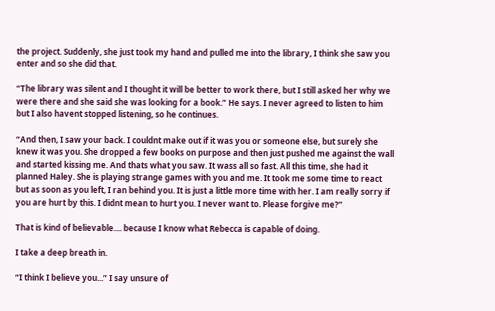the project. Suddenly, she just took my hand and pulled me into the library, I think she saw you enter and so she did that.

“The library was silent and I thought it will be better to work there, but I still asked her why we were there and she said she was looking for a book.” He says. I never agreed to listen to him but I also havent stopped listening, so he continues.

“And then, I saw your back. I couldnt make out if it was you or someone else, but surely she knew it was you. She dropped a few books on purpose and then just pushed me against the wall and started kissing me. And thats what you saw. It wass all so fast. All this time, she had it planned Haley. She is playing strange games with you and me. It took me some time to react but as soon as you left, I ran behind you. It is just a little more time with her. I am really sorry if you are hurt by this. I didnt mean to hurt you. I never want to. Please forgive me?”

That is kind of believable.... because I know what Rebecca is capable of doing.

I take a deep breath in.

“I think I believe you...” I say unsure of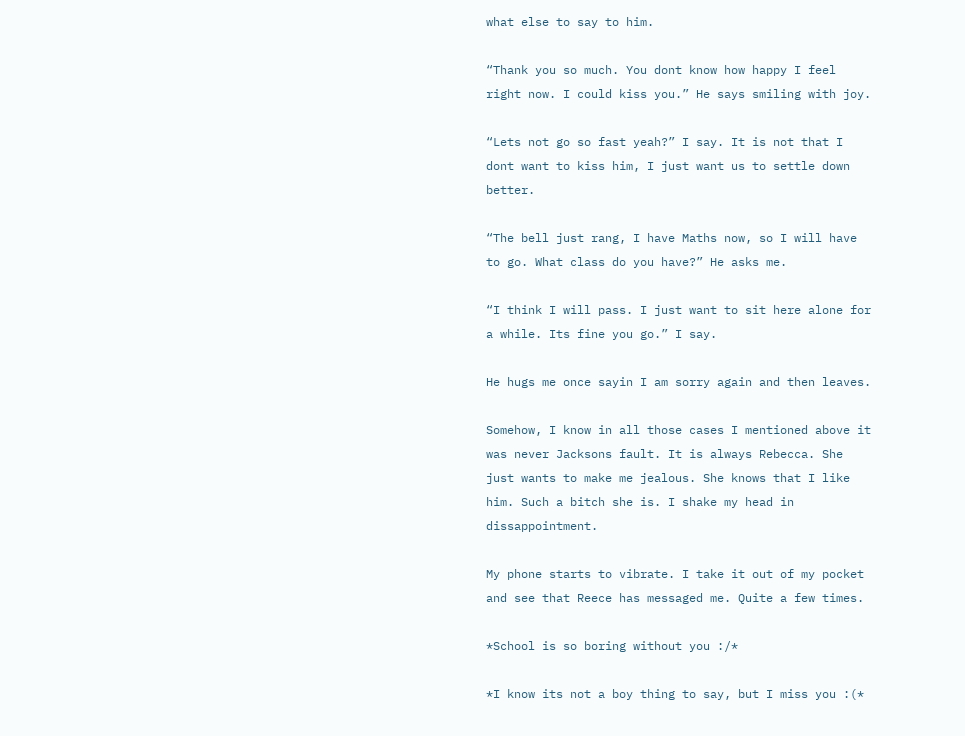what else to say to him.

“Thank you so much. You dont know how happy I feel right now. I could kiss you.” He says smiling with joy.

“Lets not go so fast yeah?” I say. It is not that I dont want to kiss him, I just want us to settle down better.

“The bell just rang, I have Maths now, so I will have to go. What class do you have?” He asks me.

“I think I will pass. I just want to sit here alone for a while. Its fine you go.” I say.

He hugs me once sayin I am sorry again and then leaves.

Somehow, I know in all those cases I mentioned above it was never Jacksons fault. It is always Rebecca. She just wants to make me jealous. She knows that I like him. Such a bitch she is. I shake my head in dissappointment.

My phone starts to vibrate. I take it out of my pocket and see that Reece has messaged me. Quite a few times.

*School is so boring without you :/*

*I know its not a boy thing to say, but I miss you :(*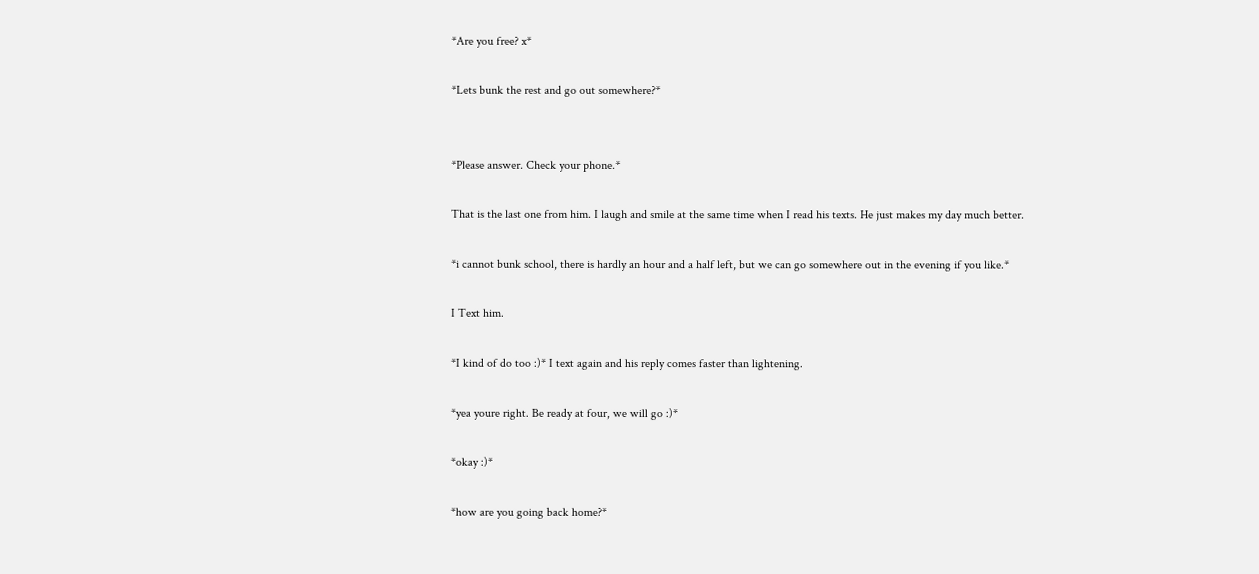*Are you free? x*

*Lets bunk the rest and go out somewhere?*


*Please answer. Check your phone.*

That is the last one from him. I laugh and smile at the same time when I read his texts. He just makes my day much better.

*i cannot bunk school, there is hardly an hour and a half left, but we can go somewhere out in the evening if you like.*

I Text him.

*I kind of do too :)* I text again and his reply comes faster than lightening.

*yea youre right. Be ready at four, we will go :)*

*okay :)*

*how are you going back home?*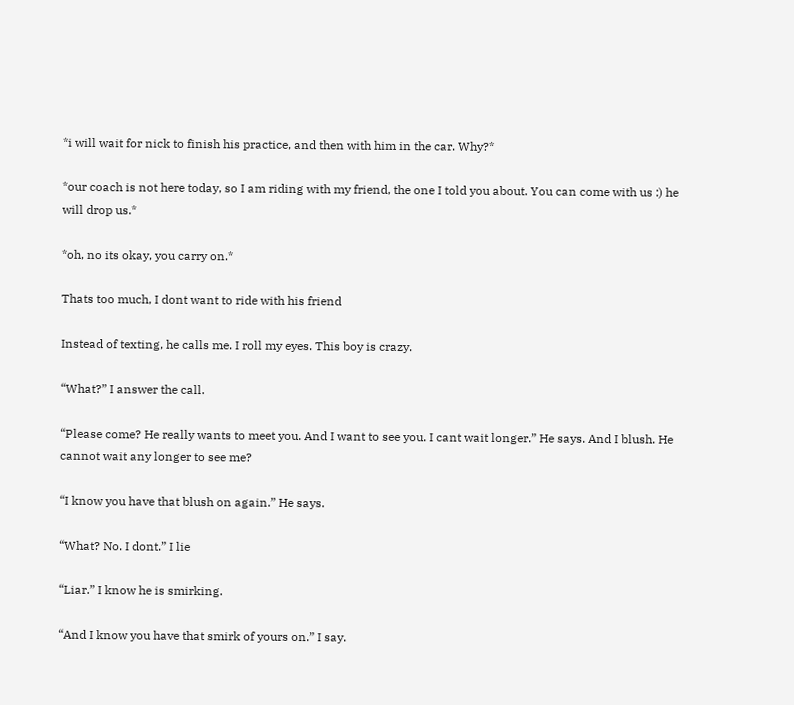*i will wait for nick to finish his practice, and then with him in the car. Why?*

*our coach is not here today, so I am riding with my friend, the one I told you about. You can come with us :) he will drop us.*

*oh, no its okay, you carry on.*

Thats too much, I dont want to ride with his friend

Instead of texting, he calls me. I roll my eyes. This boy is crazy.

“What?” I answer the call.

“Please come? He really wants to meet you. And I want to see you. I cant wait longer.” He says. And I blush. He cannot wait any longer to see me?

“I know you have that blush on again.” He says.

“What? No. I dont.” I lie

“Liar.” I know he is smirking.

“And I know you have that smirk of yours on.” I say.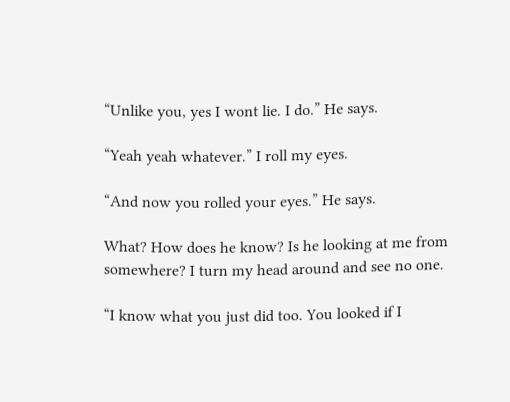“Unlike you, yes I wont lie. I do.” He says.

“Yeah yeah whatever.” I roll my eyes.

“And now you rolled your eyes.” He says.

What? How does he know? Is he looking at me from somewhere? I turn my head around and see no one.

“I know what you just did too. You looked if I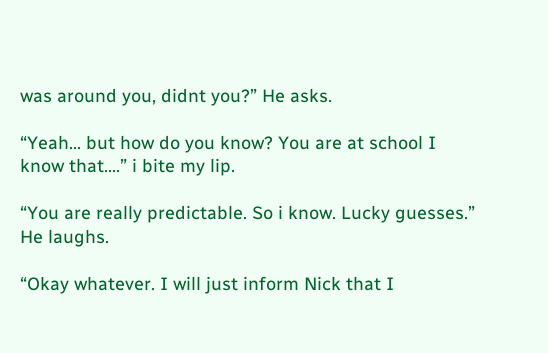was around you, didnt you?” He asks.

“Yeah... but how do you know? You are at school I know that....” i bite my lip.

“You are really predictable. So i know. Lucky guesses.” He laughs.

“Okay whatever. I will just inform Nick that I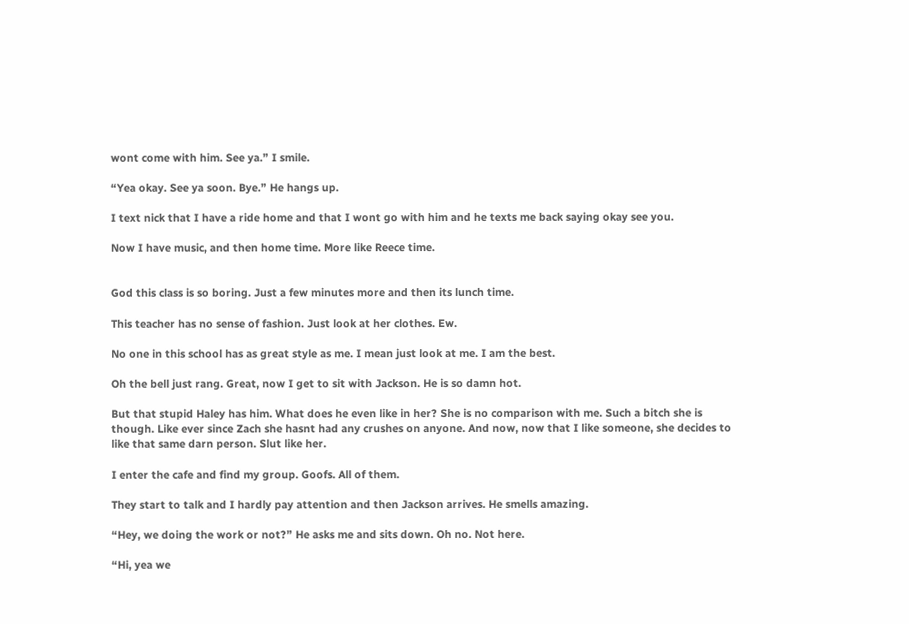wont come with him. See ya.” I smile.

“Yea okay. See ya soon. Bye.” He hangs up.

I text nick that I have a ride home and that I wont go with him and he texts me back saying okay see you.

Now I have music, and then home time. More like Reece time.


God this class is so boring. Just a few minutes more and then its lunch time.

This teacher has no sense of fashion. Just look at her clothes. Ew.

No one in this school has as great style as me. I mean just look at me. I am the best.

Oh the bell just rang. Great, now I get to sit with Jackson. He is so damn hot.

But that stupid Haley has him. What does he even like in her? She is no comparison with me. Such a bitch she is though. Like ever since Zach she hasnt had any crushes on anyone. And now, now that I like someone, she decides to like that same darn person. Slut like her.

I enter the cafe and find my group. Goofs. All of them.

They start to talk and I hardly pay attention and then Jackson arrives. He smells amazing.

“Hey, we doing the work or not?” He asks me and sits down. Oh no. Not here.

“Hi, yea we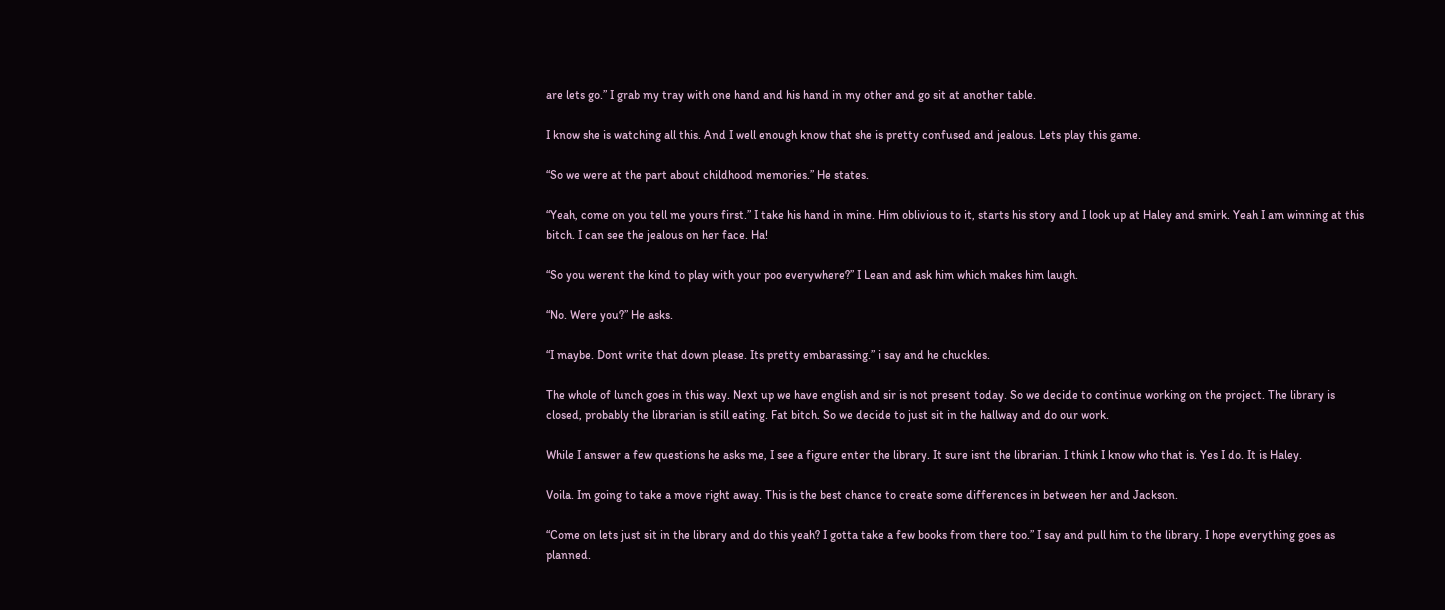are lets go.” I grab my tray with one hand and his hand in my other and go sit at another table.

I know she is watching all this. And I well enough know that she is pretty confused and jealous. Lets play this game.

“So we were at the part about childhood memories.” He states.

“Yeah, come on you tell me yours first.” I take his hand in mine. Him oblivious to it, starts his story and I look up at Haley and smirk. Yeah I am winning at this bitch. I can see the jealous on her face. Ha!

“So you werent the kind to play with your poo everywhere?” I Lean and ask him which makes him laugh.

“No. Were you?” He asks.

“I maybe. Dont write that down please. Its pretty embarassing.” i say and he chuckles.

The whole of lunch goes in this way. Next up we have english and sir is not present today. So we decide to continue working on the project. The library is closed, probably the librarian is still eating. Fat bitch. So we decide to just sit in the hallway and do our work.

While I answer a few questions he asks me, I see a figure enter the library. It sure isnt the librarian. I think I know who that is. Yes I do. It is Haley.

Voila. Im going to take a move right away. This is the best chance to create some differences in between her and Jackson.

“Come on lets just sit in the library and do this yeah? I gotta take a few books from there too.” I say and pull him to the library. I hope everything goes as planned.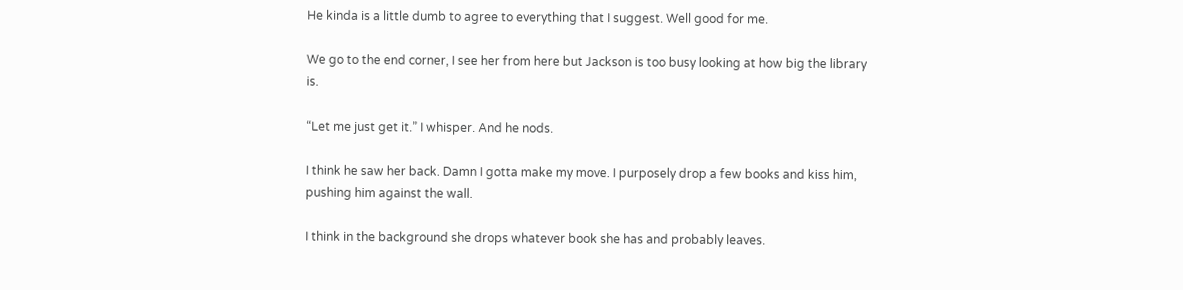He kinda is a little dumb to agree to everything that I suggest. Well good for me.

We go to the end corner, I see her from here but Jackson is too busy looking at how big the library is.

“Let me just get it.” I whisper. And he nods.

I think he saw her back. Damn I gotta make my move. I purposely drop a few books and kiss him, pushing him against the wall.

I think in the background she drops whatever book she has and probably leaves.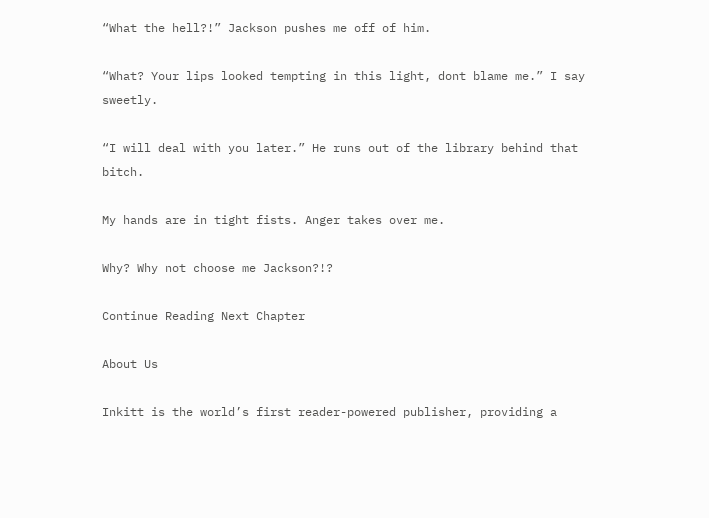“What the hell?!” Jackson pushes me off of him.

“What? Your lips looked tempting in this light, dont blame me.” I say sweetly.

“I will deal with you later.” He runs out of the library behind that bitch.

My hands are in tight fists. Anger takes over me.

Why? Why not choose me Jackson?!?

Continue Reading Next Chapter

About Us

Inkitt is the world’s first reader-powered publisher, providing a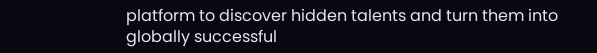platform to discover hidden talents and turn them into globally successful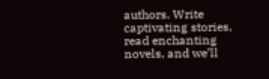authors. Write captivating stories, read enchanting novels, and we’ll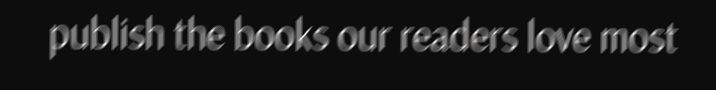publish the books our readers love most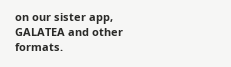on our sister app, GALATEA and other formats.